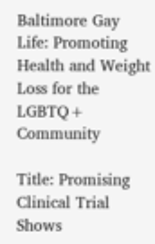Baltimore Gay Life: Promoting Health and Weight Loss for the LGBTQ+ Community

Title: Promising Clinical Trial Shows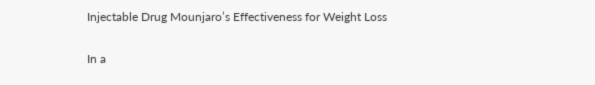Injectable Drug Mounjaro’s Effectiveness for Weight Loss

In a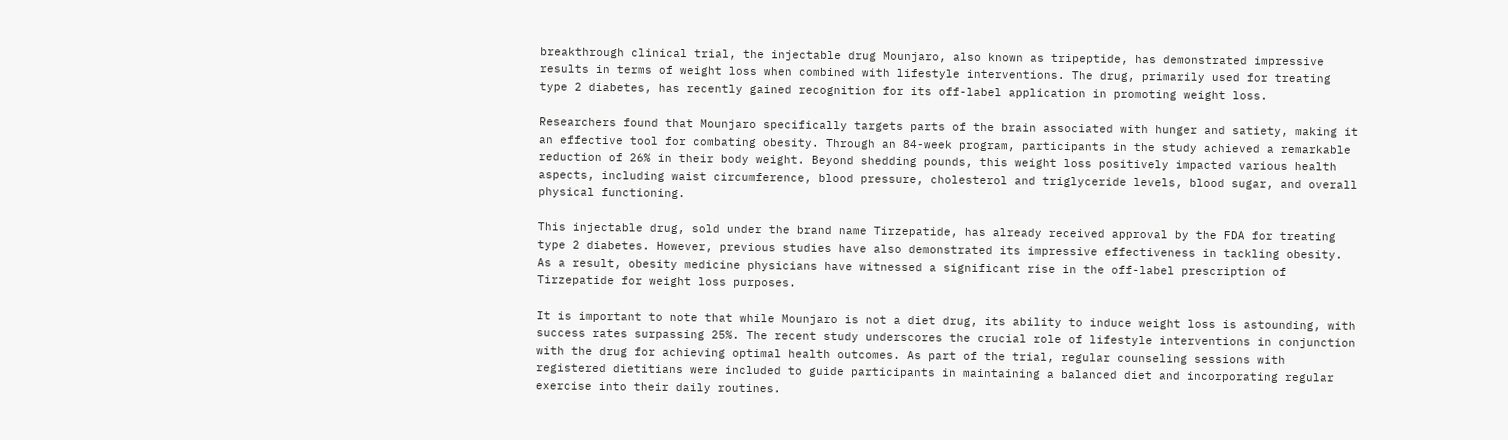breakthrough clinical trial, the injectable drug Mounjaro, also known as tripeptide, has demonstrated impressive results in terms of weight loss when combined with lifestyle interventions. The drug, primarily used for treating type 2 diabetes, has recently gained recognition for its off-label application in promoting weight loss.

Researchers found that Mounjaro specifically targets parts of the brain associated with hunger and satiety, making it an effective tool for combating obesity. Through an 84-week program, participants in the study achieved a remarkable reduction of 26% in their body weight. Beyond shedding pounds, this weight loss positively impacted various health aspects, including waist circumference, blood pressure, cholesterol and triglyceride levels, blood sugar, and overall physical functioning.

This injectable drug, sold under the brand name Tirzepatide, has already received approval by the FDA for treating type 2 diabetes. However, previous studies have also demonstrated its impressive effectiveness in tackling obesity. As a result, obesity medicine physicians have witnessed a significant rise in the off-label prescription of Tirzepatide for weight loss purposes.

It is important to note that while Mounjaro is not a diet drug, its ability to induce weight loss is astounding, with success rates surpassing 25%. The recent study underscores the crucial role of lifestyle interventions in conjunction with the drug for achieving optimal health outcomes. As part of the trial, regular counseling sessions with registered dietitians were included to guide participants in maintaining a balanced diet and incorporating regular exercise into their daily routines.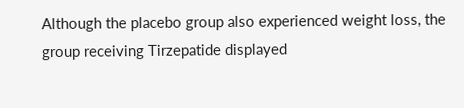Although the placebo group also experienced weight loss, the group receiving Tirzepatide displayed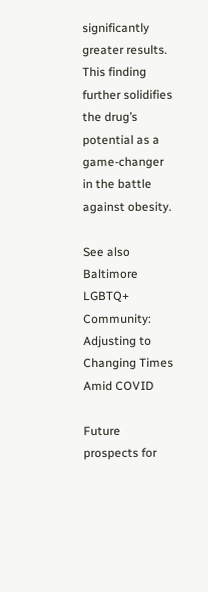significantly greater results. This finding further solidifies the drug’s potential as a game-changer in the battle against obesity.

See also  Baltimore LGBTQ+ Community: Adjusting to Changing Times Amid COVID

Future prospects for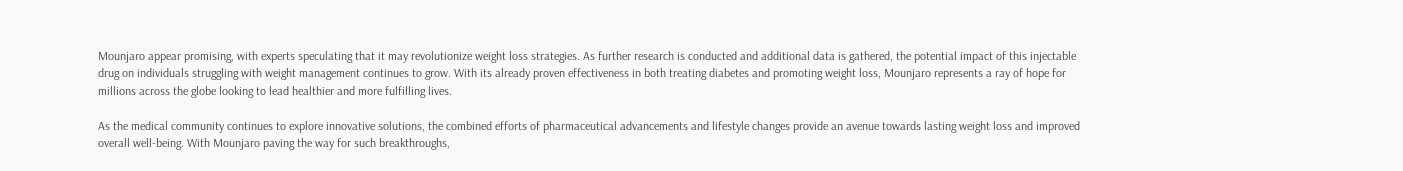Mounjaro appear promising, with experts speculating that it may revolutionize weight loss strategies. As further research is conducted and additional data is gathered, the potential impact of this injectable drug on individuals struggling with weight management continues to grow. With its already proven effectiveness in both treating diabetes and promoting weight loss, Mounjaro represents a ray of hope for millions across the globe looking to lead healthier and more fulfilling lives.

As the medical community continues to explore innovative solutions, the combined efforts of pharmaceutical advancements and lifestyle changes provide an avenue towards lasting weight loss and improved overall well-being. With Mounjaro paving the way for such breakthroughs,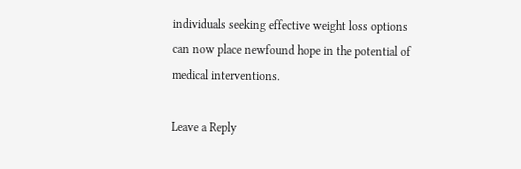individuals seeking effective weight loss options can now place newfound hope in the potential of medical interventions.

Leave a Reply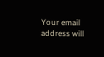Your email address will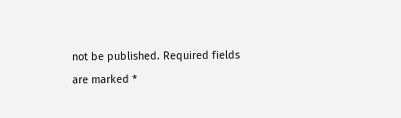not be published. Required fields are marked *